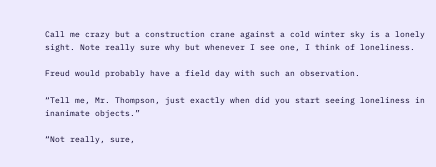Call me crazy but a construction crane against a cold winter sky is a lonely sight. Note really sure why but whenever I see one, I think of loneliness.

Freud would probably have a field day with such an observation.

“Tell me, Mr. Thompson, just exactly when did you start seeing loneliness in inanimate objects.”

“Not really, sure,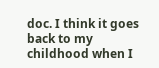doc. I think it goes back to my childhood when I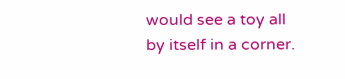would see a toy all by itself in a corner.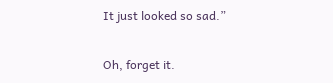It just looked so sad.”

Oh, forget it.